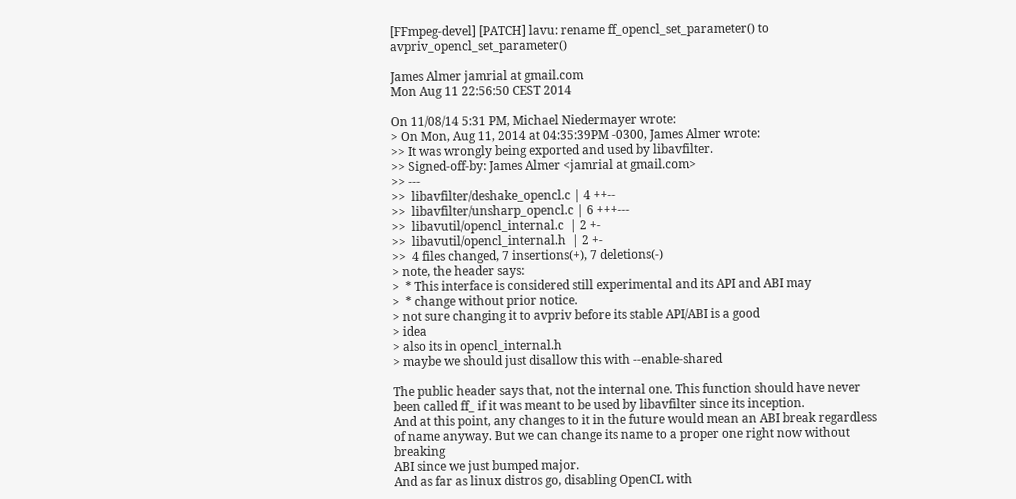[FFmpeg-devel] [PATCH] lavu: rename ff_opencl_set_parameter() to avpriv_opencl_set_parameter()

James Almer jamrial at gmail.com
Mon Aug 11 22:56:50 CEST 2014

On 11/08/14 5:31 PM, Michael Niedermayer wrote:
> On Mon, Aug 11, 2014 at 04:35:39PM -0300, James Almer wrote:
>> It was wrongly being exported and used by libavfilter.
>> Signed-off-by: James Almer <jamrial at gmail.com>
>> ---
>>  libavfilter/deshake_opencl.c | 4 ++--
>>  libavfilter/unsharp_opencl.c | 6 +++---
>>  libavutil/opencl_internal.c  | 2 +-
>>  libavutil/opencl_internal.h  | 2 +-
>>  4 files changed, 7 insertions(+), 7 deletions(-)
> note, the header says:
>  * This interface is considered still experimental and its API and ABI may
>  * change without prior notice.
> not sure changing it to avpriv before its stable API/ABI is a good
> idea
> also its in opencl_internal.h
> maybe we should just disallow this with --enable-shared

The public header says that, not the internal one. This function should have never
been called ff_ if it was meant to be used by libavfilter since its inception.
And at this point, any changes to it in the future would mean an ABI break regardless
of name anyway. But we can change its name to a proper one right now without breaking
ABI since we just bumped major.
And as far as linux distros go, disabling OpenCL with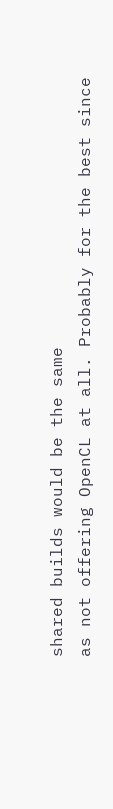shared builds would be the same
as not offering OpenCL at all. Probably for the best since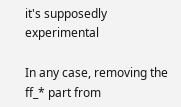it's supposedly experimental

In any case, removing the ff_* part from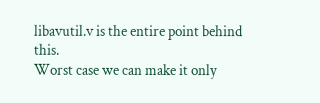libavutil.v is the entire point behind this.
Worst case we can make it only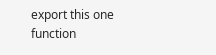export this one function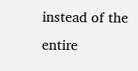instead of the entire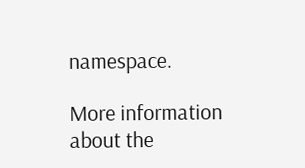namespace.

More information about the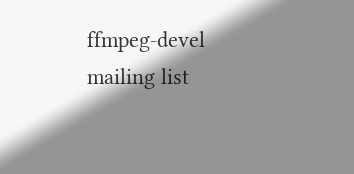ffmpeg-devel mailing list